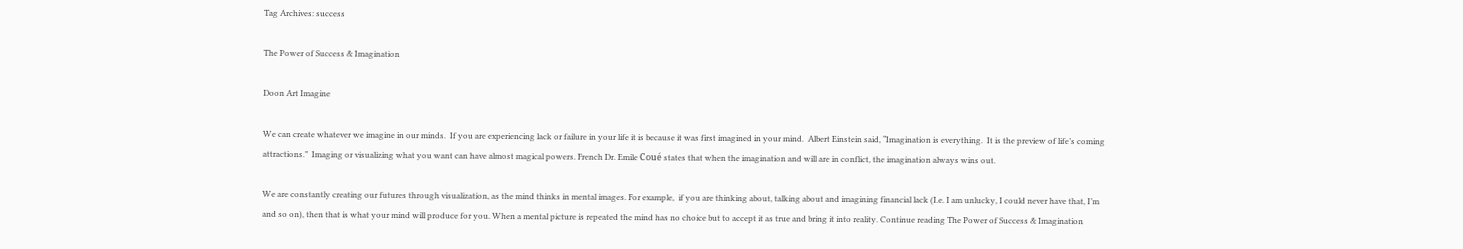Tag Archives: success

The Power of Success & Imagination

Doon Art Imagine

We can create whatever we imagine in our minds.  If you are experiencing lack or failure in your life it is because it was first imagined in your mind.  Albert Einstein said, “Imagination is everything.  It is the preview of life’s coming attractions.”  Imaging or visualizing what you want can have almost magical powers. French Dr. Emile Coué states that when the imagination and will are in conflict, the imagination always wins out.

We are constantly creating our futures through visualization, as the mind thinks in mental images. For example,  if you are thinking about, talking about and imagining financial lack (I.e. I am unlucky, I could never have that, I’m  and so on), then that is what your mind will produce for you. When a mental picture is repeated the mind has no choice but to accept it as true and bring it into reality. Continue reading The Power of Success & Imagination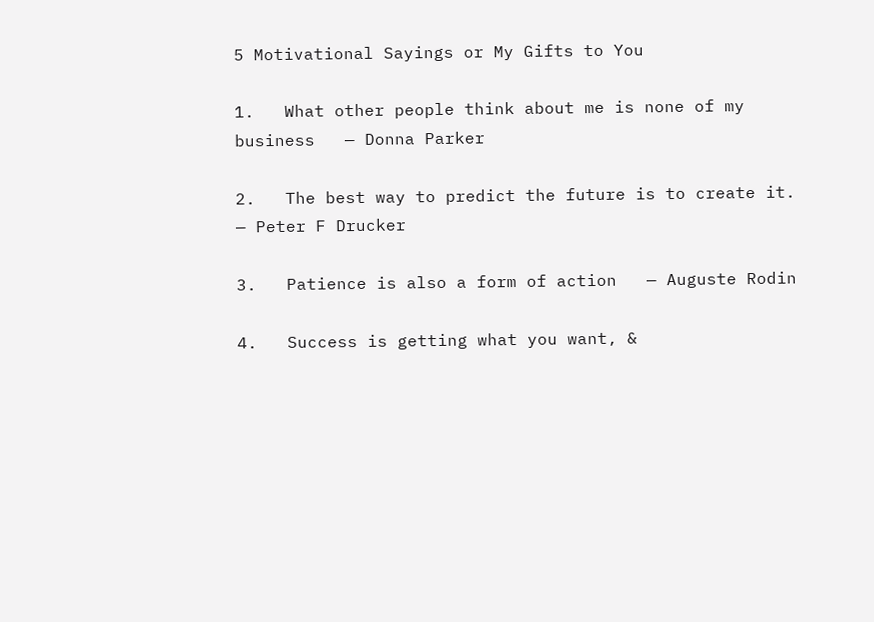5 Motivational Sayings or My Gifts to You

1.   What other people think about me is none of my business   — Donna Parker

2.   The best way to predict the future is to create it.   — Peter F Drucker

3.   Patience is also a form of action   — Auguste Rodin

4.   Success is getting what you want, &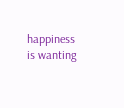happiness is wanting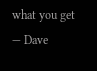what you get   — Dave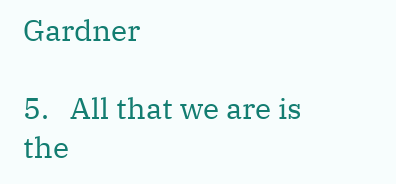Gardner

5.   All that we are is the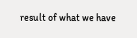result of what we have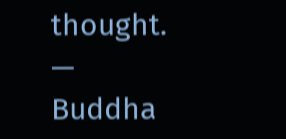thought.   — Buddha